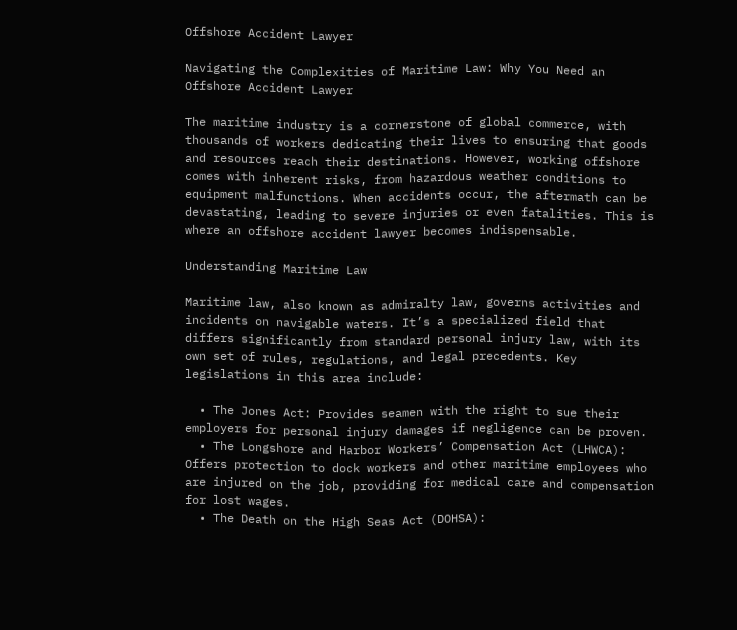Offshore Accident Lawyer

Navigating the Complexities of Maritime Law: Why You Need an Offshore Accident Lawyer

The maritime industry is a cornerstone of global commerce, with thousands of workers dedicating their lives to ensuring that goods and resources reach their destinations. However, working offshore comes with inherent risks, from hazardous weather conditions to equipment malfunctions. When accidents occur, the aftermath can be devastating, leading to severe injuries or even fatalities. This is where an offshore accident lawyer becomes indispensable.

Understanding Maritime Law

Maritime law, also known as admiralty law, governs activities and incidents on navigable waters. It’s a specialized field that differs significantly from standard personal injury law, with its own set of rules, regulations, and legal precedents. Key legislations in this area include:

  • The Jones Act: Provides seamen with the right to sue their employers for personal injury damages if negligence can be proven.
  • The Longshore and Harbor Workers’ Compensation Act (LHWCA): Offers protection to dock workers and other maritime employees who are injured on the job, providing for medical care and compensation for lost wages.
  • The Death on the High Seas Act (DOHSA):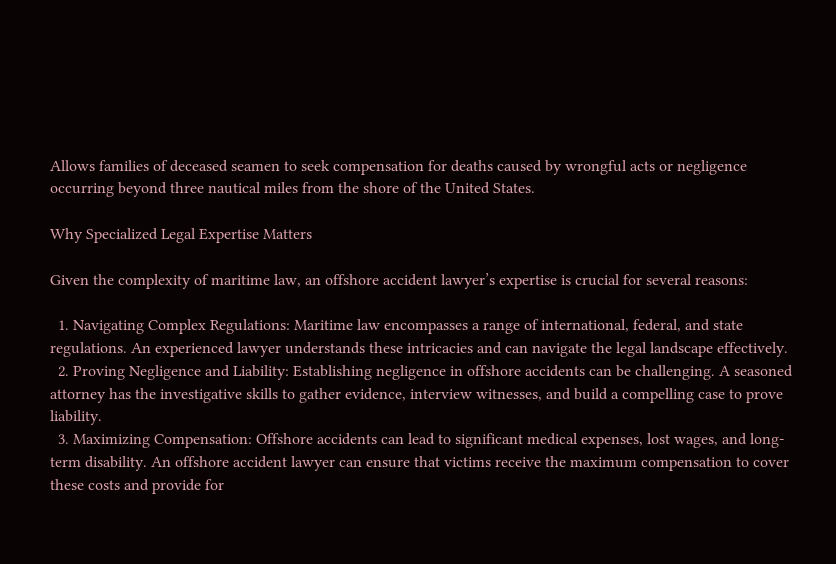Allows families of deceased seamen to seek compensation for deaths caused by wrongful acts or negligence occurring beyond three nautical miles from the shore of the United States.

Why Specialized Legal Expertise Matters

Given the complexity of maritime law, an offshore accident lawyer’s expertise is crucial for several reasons:

  1. Navigating Complex Regulations: Maritime law encompasses a range of international, federal, and state regulations. An experienced lawyer understands these intricacies and can navigate the legal landscape effectively.
  2. Proving Negligence and Liability: Establishing negligence in offshore accidents can be challenging. A seasoned attorney has the investigative skills to gather evidence, interview witnesses, and build a compelling case to prove liability.
  3. Maximizing Compensation: Offshore accidents can lead to significant medical expenses, lost wages, and long-term disability. An offshore accident lawyer can ensure that victims receive the maximum compensation to cover these costs and provide for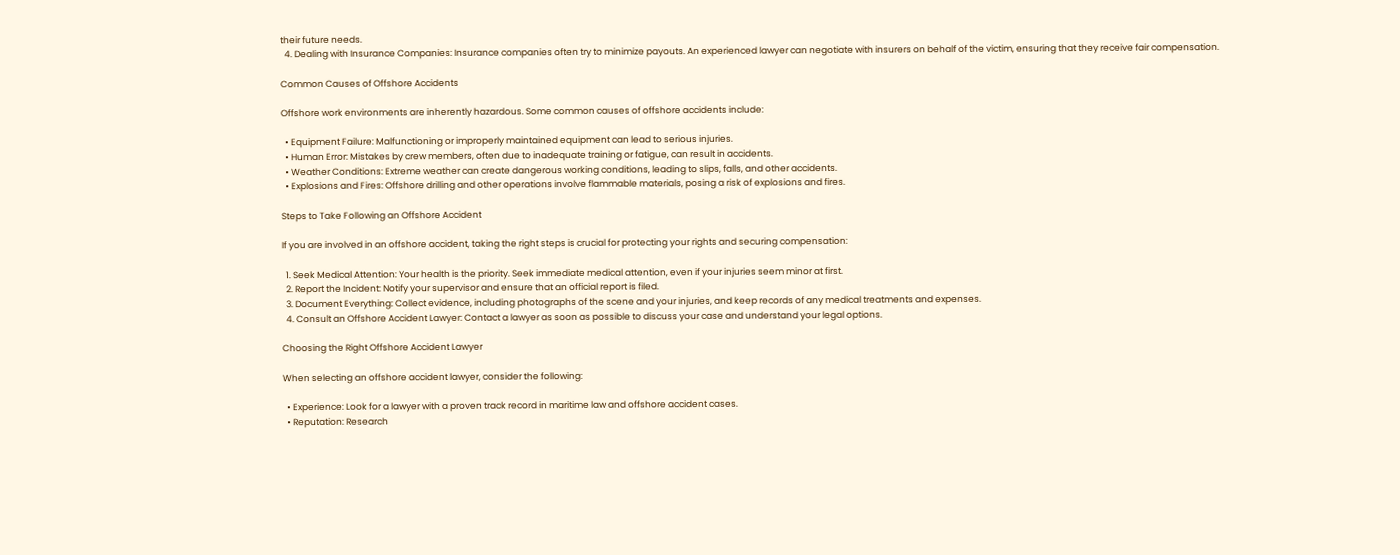their future needs.
  4. Dealing with Insurance Companies: Insurance companies often try to minimize payouts. An experienced lawyer can negotiate with insurers on behalf of the victim, ensuring that they receive fair compensation.

Common Causes of Offshore Accidents

Offshore work environments are inherently hazardous. Some common causes of offshore accidents include:

  • Equipment Failure: Malfunctioning or improperly maintained equipment can lead to serious injuries.
  • Human Error: Mistakes by crew members, often due to inadequate training or fatigue, can result in accidents.
  • Weather Conditions: Extreme weather can create dangerous working conditions, leading to slips, falls, and other accidents.
  • Explosions and Fires: Offshore drilling and other operations involve flammable materials, posing a risk of explosions and fires.

Steps to Take Following an Offshore Accident

If you are involved in an offshore accident, taking the right steps is crucial for protecting your rights and securing compensation:

  1. Seek Medical Attention: Your health is the priority. Seek immediate medical attention, even if your injuries seem minor at first.
  2. Report the Incident: Notify your supervisor and ensure that an official report is filed.
  3. Document Everything: Collect evidence, including photographs of the scene and your injuries, and keep records of any medical treatments and expenses.
  4. Consult an Offshore Accident Lawyer: Contact a lawyer as soon as possible to discuss your case and understand your legal options.

Choosing the Right Offshore Accident Lawyer

When selecting an offshore accident lawyer, consider the following:

  • Experience: Look for a lawyer with a proven track record in maritime law and offshore accident cases.
  • Reputation: Research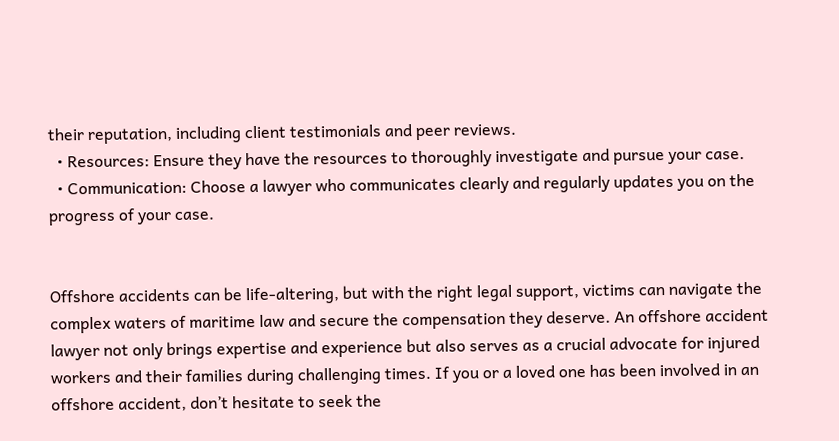their reputation, including client testimonials and peer reviews.
  • Resources: Ensure they have the resources to thoroughly investigate and pursue your case.
  • Communication: Choose a lawyer who communicates clearly and regularly updates you on the progress of your case.


Offshore accidents can be life-altering, but with the right legal support, victims can navigate the complex waters of maritime law and secure the compensation they deserve. An offshore accident lawyer not only brings expertise and experience but also serves as a crucial advocate for injured workers and their families during challenging times. If you or a loved one has been involved in an offshore accident, don’t hesitate to seek the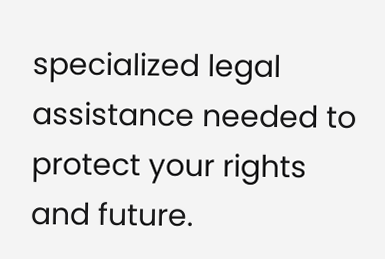specialized legal assistance needed to protect your rights and future.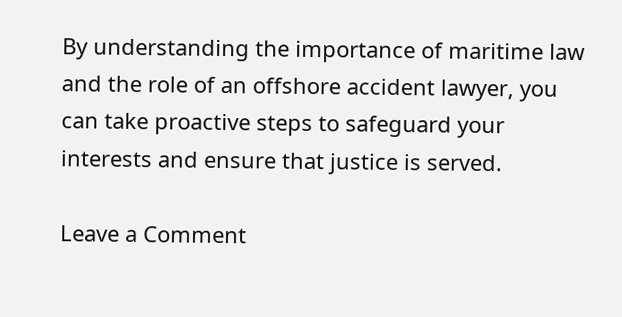By understanding the importance of maritime law and the role of an offshore accident lawyer, you can take proactive steps to safeguard your interests and ensure that justice is served.

Leave a Comment